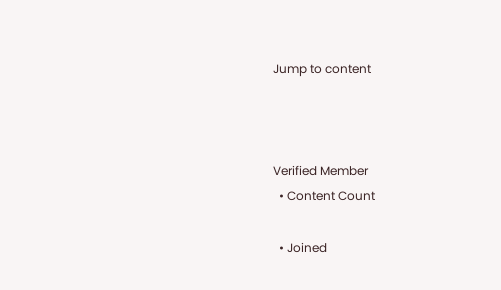Jump to content



Verified Member
  • Content Count

  • Joined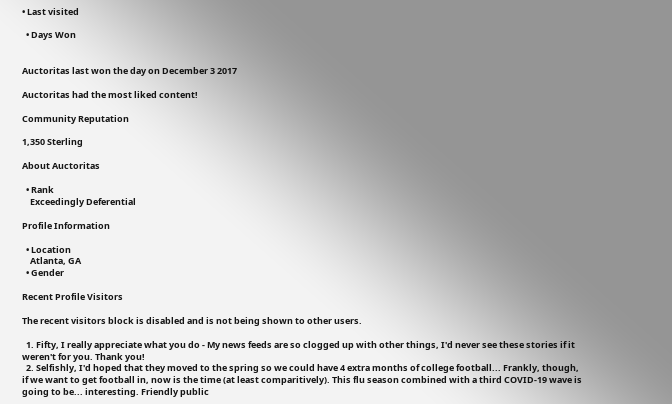• Last visited

  • Days Won


Auctoritas last won the day on December 3 2017

Auctoritas had the most liked content!

Community Reputation

1,350 Sterling

About Auctoritas

  • Rank
    Exceedingly Deferential

Profile Information

  • Location
    Atlanta, GA
  • Gender

Recent Profile Visitors

The recent visitors block is disabled and is not being shown to other users.

  1. Fifty, I really appreciate what you do - My news feeds are so clogged up with other things, I'd never see these stories if it weren't for you. Thank you!
  2. Selfishly, I'd hoped that they moved to the spring so we could have 4 extra months of college football... Frankly, though, if we want to get football in, now is the time (at least comparitively). This flu season combined with a third COVID-19 wave is going to be... interesting. Friendly public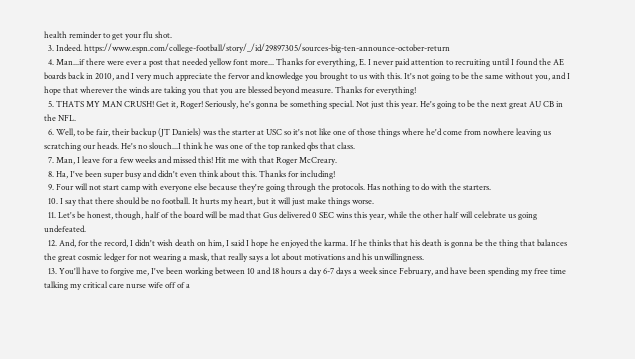health reminder to get your flu shot.
  3. Indeed. https://www.espn.com/college-football/story/_/id/29897305/sources-big-ten-announce-october-return
  4. Man...if there were ever a post that needed yellow font more... Thanks for everything, E. I never paid attention to recruiting until I found the AE boards back in 2010, and I very much appreciate the fervor and knowledge you brought to us with this. It's not going to be the same without you, and I hope that wherever the winds are taking you that you are blessed beyond measure. Thanks for everything!
  5. THATS MY MAN CRUSH! Get it, Roger! Seriously, he's gonna be something special. Not just this year. He's going to be the next great AU CB in the NFL.
  6. Well, to be fair, their backup (JT Daniels) was the starter at USC so it's not like one of those things where he'd come from nowhere leaving us scratching our heads. He's no slouch...I think he was one of the top ranked qbs that class.
  7. Man, I leave for a few weeks and missed this! Hit me with that Roger McCreary.
  8. Ha, I've been super busy and didn't even think about this. Thanks for including!
  9. Four will not start camp with everyone else because they're going through the protocols. Has nothing to do with the starters.
  10. I say that there should be no football. It hurts my heart, but it will just make things worse.
  11. Let's be honest, though, half of the board will be mad that Gus delivered 0 SEC wins this year, while the other half will celebrate us going undefeated.
  12. And, for the record, I didn't wish death on him, I said I hope he enjoyed the karma. If he thinks that his death is gonna be the thing that balances the great cosmic ledger for not wearing a mask, that really says a lot about motivations and his unwillingness.
  13. You'll have to forgive me, I've been working between 10 and 18 hours a day 6-7 days a week since February, and have been spending my free time talking my critical care nurse wife off of a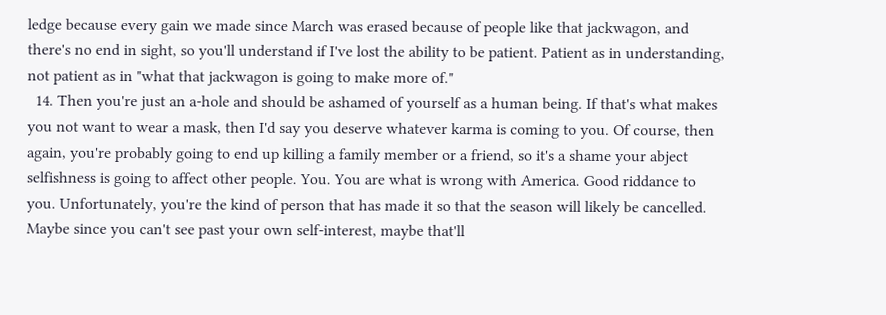ledge because every gain we made since March was erased because of people like that jackwagon, and there's no end in sight, so you'll understand if I've lost the ability to be patient. Patient as in understanding, not patient as in "what that jackwagon is going to make more of."
  14. Then you're just an a-hole and should be ashamed of yourself as a human being. If that's what makes you not want to wear a mask, then I'd say you deserve whatever karma is coming to you. Of course, then again, you're probably going to end up killing a family member or a friend, so it's a shame your abject selfishness is going to affect other people. You. You are what is wrong with America. Good riddance to you. Unfortunately, you're the kind of person that has made it so that the season will likely be cancelled. Maybe since you can't see past your own self-interest, maybe that'll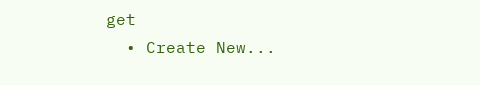get
  • Create New...